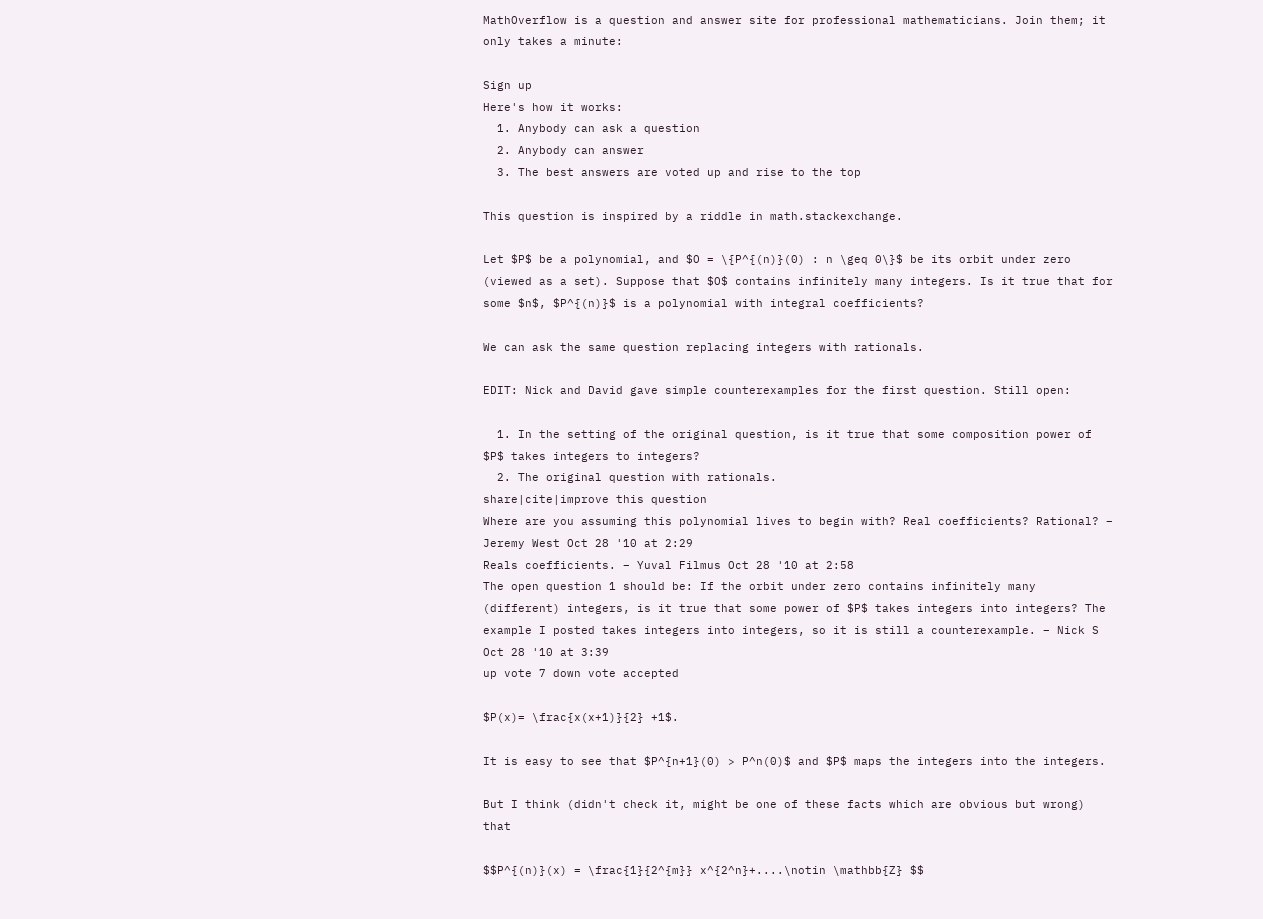MathOverflow is a question and answer site for professional mathematicians. Join them; it only takes a minute:

Sign up
Here's how it works:
  1. Anybody can ask a question
  2. Anybody can answer
  3. The best answers are voted up and rise to the top

This question is inspired by a riddle in math.stackexchange.

Let $P$ be a polynomial, and $O = \{P^{(n)}(0) : n \geq 0\}$ be its orbit under zero (viewed as a set). Suppose that $O$ contains infinitely many integers. Is it true that for some $n$, $P^{(n)}$ is a polynomial with integral coefficients?

We can ask the same question replacing integers with rationals.

EDIT: Nick and David gave simple counterexamples for the first question. Still open:

  1. In the setting of the original question, is it true that some composition power of $P$ takes integers to integers?
  2. The original question with rationals.
share|cite|improve this question
Where are you assuming this polynomial lives to begin with? Real coefficients? Rational? – Jeremy West Oct 28 '10 at 2:29
Reals coefficients. – Yuval Filmus Oct 28 '10 at 2:58
The open question 1 should be: If the orbit under zero contains infinitely many (different) integers, is it true that some power of $P$ takes integers into integers? The example I posted takes integers into integers, so it is still a counterexample. – Nick S Oct 28 '10 at 3:39
up vote 7 down vote accepted

$P(x)= \frac{x(x+1)}{2} +1$.

It is easy to see that $P^{n+1}(0) > P^n(0)$ and $P$ maps the integers into the integers.

But I think (didn't check it, might be one of these facts which are obvious but wrong) that

$$P^{(n)}(x) = \frac{1}{2^{m}} x^{2^n}+....\notin \mathbb{Z} $$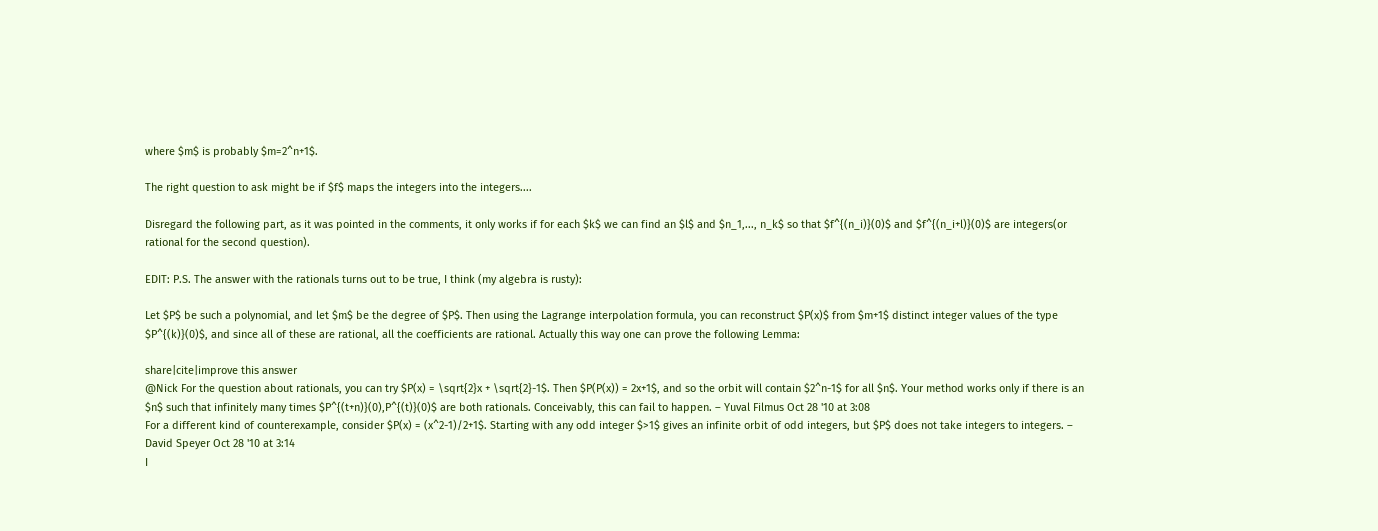where $m$ is probably $m=2^n+1$.

The right question to ask might be if $f$ maps the integers into the integers....

Disregard the following part, as it was pointed in the comments, it only works if for each $k$ we can find an $l$ and $n_1,..., n_k$ so that $f^{(n_i)}(0)$ and $f^{(n_i+l)}(0)$ are integers(or rational for the second question).

EDIT: P.S. The answer with the rationals turns out to be true, I think (my algebra is rusty):

Let $P$ be such a polynomial, and let $m$ be the degree of $P$. Then using the Lagrange interpolation formula, you can reconstruct $P(x)$ from $m+1$ distinct integer values of the type $P^{(k)}(0)$, and since all of these are rational, all the coefficients are rational. Actually this way one can prove the following Lemma:

share|cite|improve this answer
@Nick For the question about rationals, you can try $P(x) = \sqrt{2}x + \sqrt{2}-1$. Then $P(P(x)) = 2x+1$, and so the orbit will contain $2^n-1$ for all $n$. Your method works only if there is an $n$ such that infinitely many times $P^{(t+n)}(0),P^{(t)}(0)$ are both rationals. Conceivably, this can fail to happen. – Yuval Filmus Oct 28 '10 at 3:08
For a different kind of counterexample, consider $P(x) = (x^2-1)/2+1$. Starting with any odd integer $>1$ gives an infinite orbit of odd integers, but $P$ does not take integers to integers. – David Speyer Oct 28 '10 at 3:14
I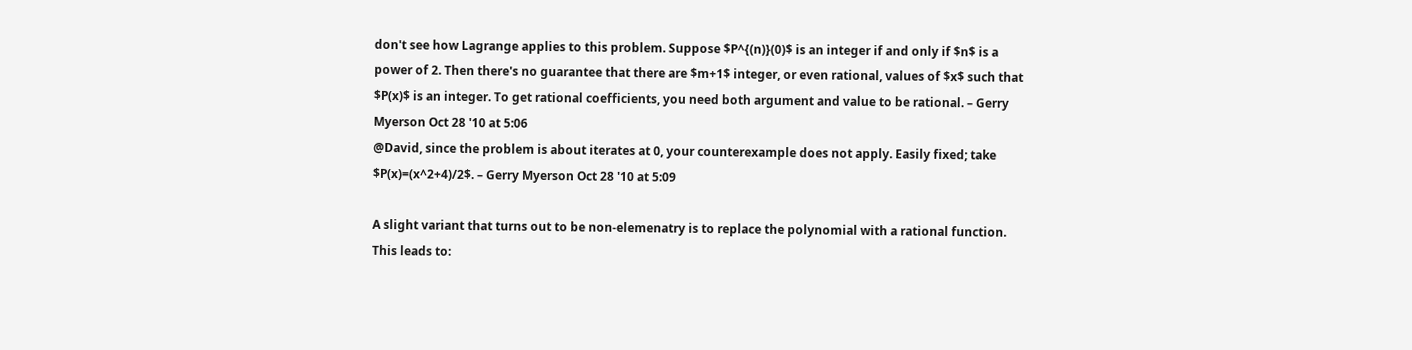don't see how Lagrange applies to this problem. Suppose $P^{(n)}(0)$ is an integer if and only if $n$ is a power of 2. Then there's no guarantee that there are $m+1$ integer, or even rational, values of $x$ such that $P(x)$ is an integer. To get rational coefficients, you need both argument and value to be rational. – Gerry Myerson Oct 28 '10 at 5:06
@David, since the problem is about iterates at 0, your counterexample does not apply. Easily fixed; take $P(x)=(x^2+4)/2$. – Gerry Myerson Oct 28 '10 at 5:09

A slight variant that turns out to be non-elemenatry is to replace the polynomial with a rational function. This leads to: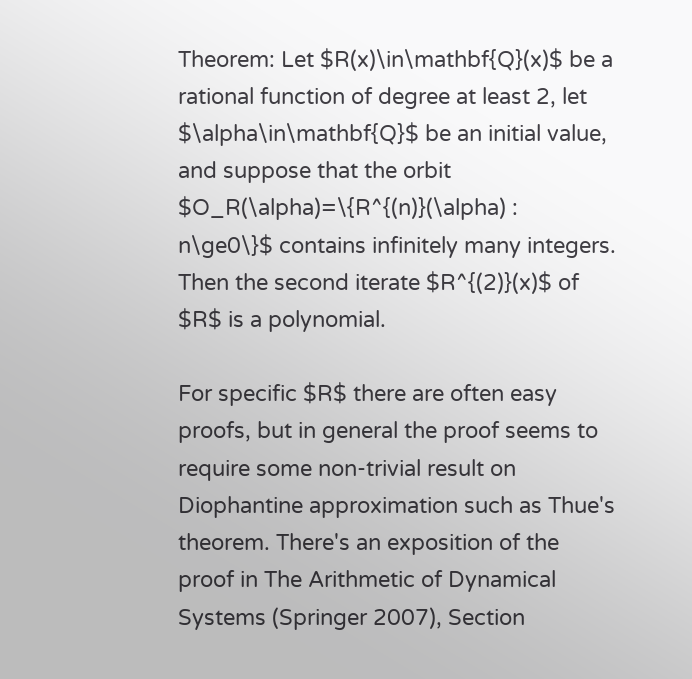Theorem: Let $R(x)\in\mathbf{Q}(x)$ be a rational function of degree at least 2, let $\alpha\in\mathbf{Q}$ be an initial value, and suppose that the orbit $O_R(\alpha)=\{R^{(n)}(\alpha) : n\ge0\}$ contains infinitely many integers. Then the second iterate $R^{(2)}(x)$ of $R$ is a polynomial.

For specific $R$ there are often easy proofs, but in general the proof seems to require some non-trivial result on Diophantine approximation such as Thue's theorem. There's an exposition of the proof in The Arithmetic of Dynamical Systems (Springer 2007), Section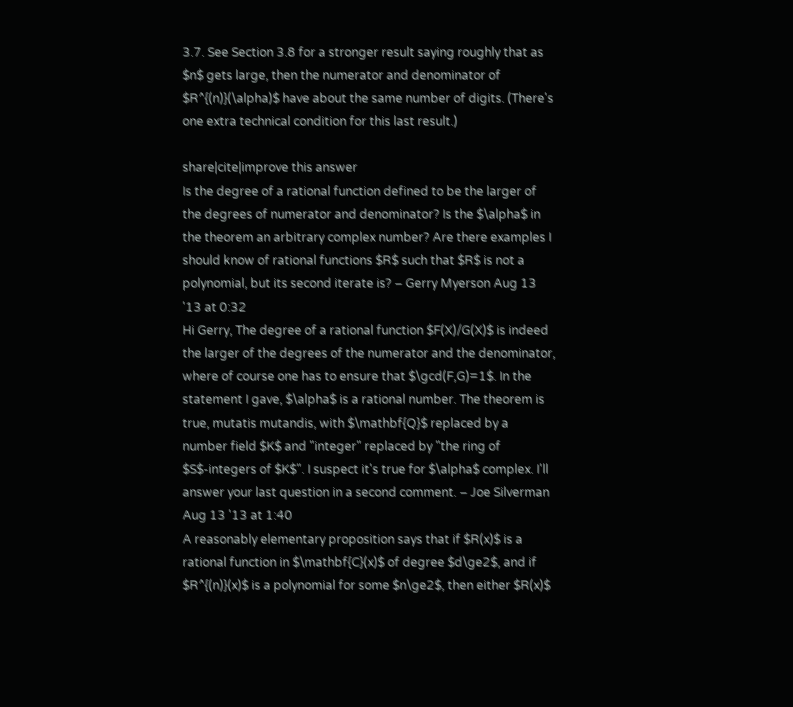3.7. See Section 3.8 for a stronger result saying roughly that as $n$ gets large, then the numerator and denominator of $R^{(n)}(\alpha)$ have about the same number of digits. (There's one extra technical condition for this last result.)

share|cite|improve this answer
Is the degree of a rational function defined to be the larger of the degrees of numerator and denominator? Is the $\alpha$ in the theorem an arbitrary complex number? Are there examples I should know of rational functions $R$ such that $R$ is not a polynomial, but its second iterate is? – Gerry Myerson Aug 13 '13 at 0:32
Hi Gerry, The degree of a rational function $F(X)/G(X)$ is indeed the larger of the degrees of the numerator and the denominator, where of course one has to ensure that $\gcd(F,G)=1$. In the statement I gave, $\alpha$ is a rational number. The theorem is true, mutatis mutandis, with $\mathbf{Q}$ replaced by a number field $K$ and "integer" replaced by "the ring of $S$-integers of $K$". I suspect it's true for $\alpha$ complex. I'll answer your last question in a second comment. – Joe Silverman Aug 13 '13 at 1:40
A reasonably elementary proposition says that if $R(x)$ is a rational function in $\mathbf{C}(x)$ of degree $d\ge2$, and if $R^{(n)}(x)$ is a polynomial for some $n\ge2$, then either $R(x)$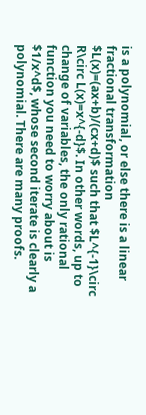is a polynomial, or else there is a linear fractional transformation $L(x)=(ax+b)/(cx+d)$ such that $L^{-1}\circ R\circ L(x)=x^{-d}$. In other words, up to change of variables, the only rational function you need to worry about is $1/x^d$, whose second iterate is clearly a polynomial. There are many proofs.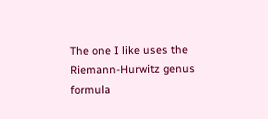The one I like uses the Riemann-Hurwitz genus formula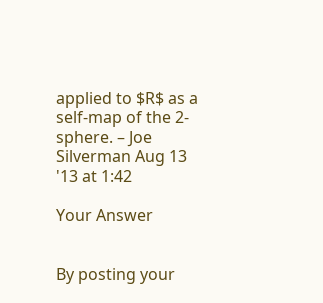applied to $R$ as a self-map of the 2-sphere. – Joe Silverman Aug 13 '13 at 1:42

Your Answer


By posting your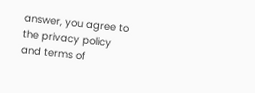answer, you agree to the privacy policy and terms of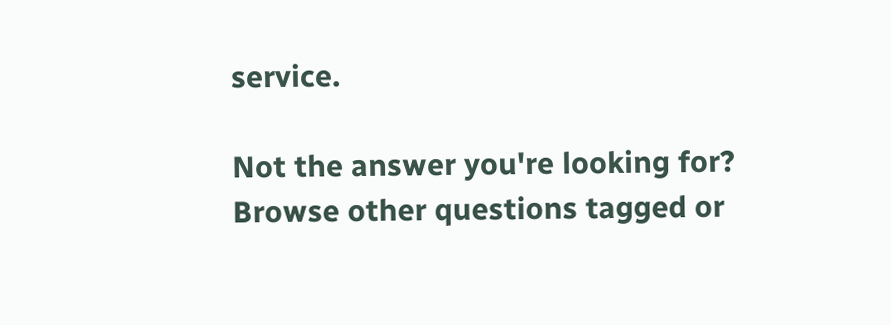service.

Not the answer you're looking for? Browse other questions tagged or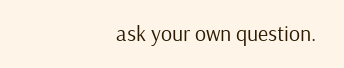ask your own question.